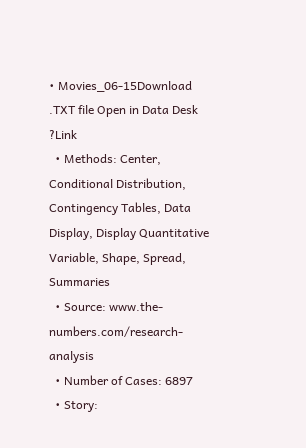• Movies_06-15Download .TXT file Open in Data Desk ?Link
  • Methods: Center, Conditional Distribution, Contingency Tables, Data Display, Display Quantitative Variable, Shape, Spread, Summaries
  • Source: www.the-numbers.com/research-analysis
  • Number of Cases: 6897
  • Story: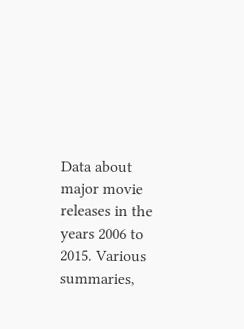Data about major movie releases in the years 2006 to 2015. Various summaries,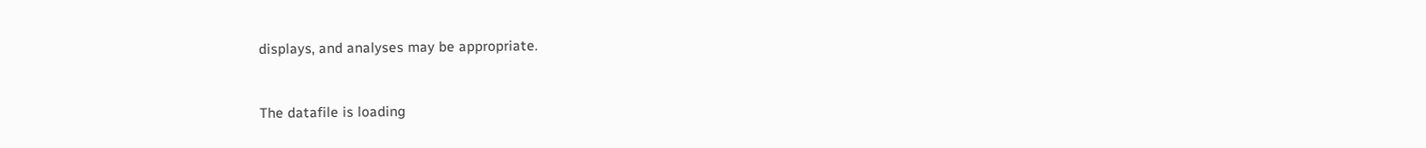displays, and analyses may be appropriate.


The datafile is loading